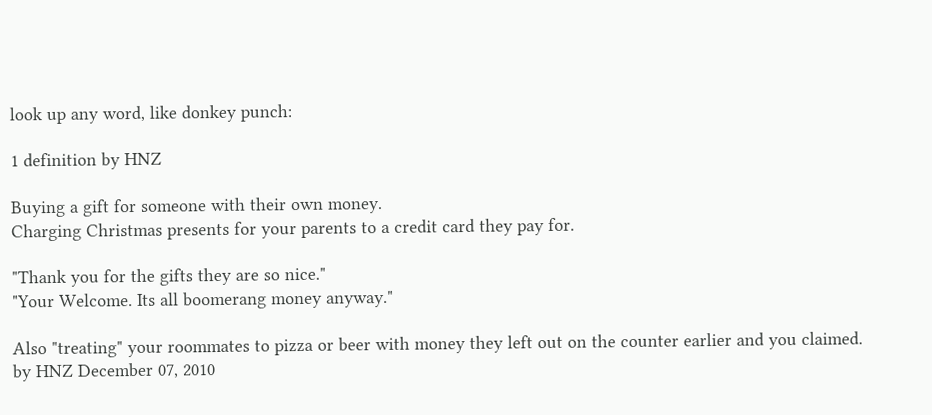look up any word, like donkey punch:

1 definition by HNZ

Buying a gift for someone with their own money.
Charging Christmas presents for your parents to a credit card they pay for.

"Thank you for the gifts they are so nice."
"Your Welcome. Its all boomerang money anyway."

Also "treating" your roommates to pizza or beer with money they left out on the counter earlier and you claimed.
by HNZ December 07, 2010